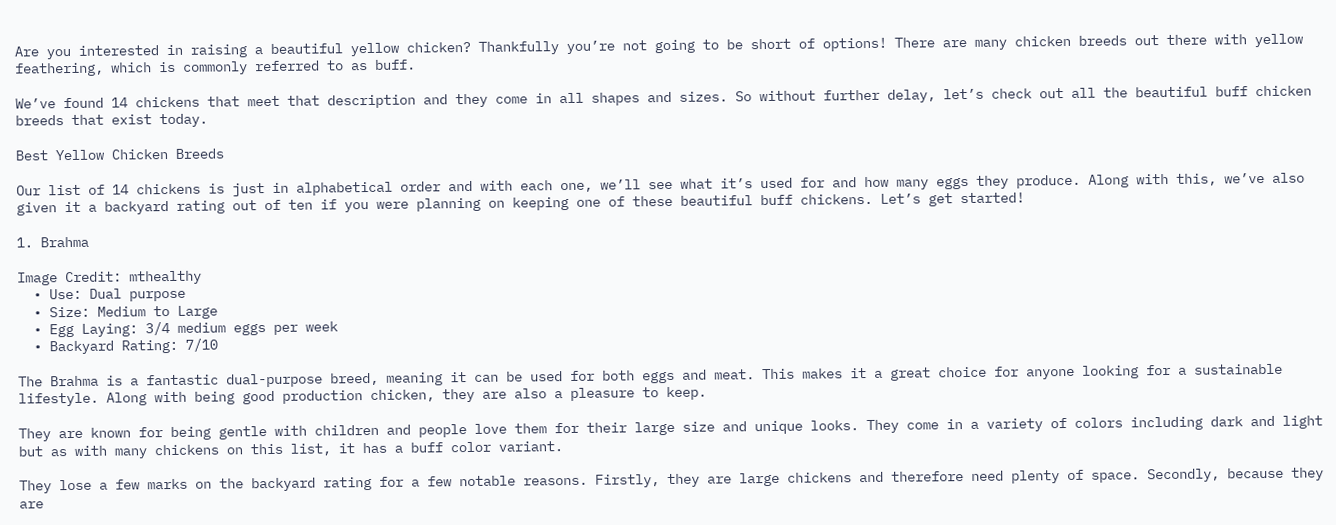Are you interested in raising a beautiful yellow chicken? Thankfully you’re not going to be short of options! There are many chicken breeds out there with yellow feathering, which is commonly referred to as buff.

We’ve found 14 chickens that meet that description and they come in all shapes and sizes. So without further delay, let’s check out all the beautiful buff chicken breeds that exist today.

Best Yellow Chicken Breeds

Our list of 14 chickens is just in alphabetical order and with each one, we’ll see what it’s used for and how many eggs they produce. Along with this, we’ve also given it a backyard rating out of ten if you were planning on keeping one of these beautiful buff chickens. Let’s get started!

1. Brahma

Image Credit: mthealthy
  • Use: Dual purpose
  • Size: Medium to Large
  • Egg Laying: 3/4 medium eggs per week
  • Backyard Rating: 7/10

The Brahma is a fantastic dual-purpose breed, meaning it can be used for both eggs and meat. This makes it a great choice for anyone looking for a sustainable lifestyle. Along with being good production chicken, they are also a pleasure to keep.

They are known for being gentle with children and people love them for their large size and unique looks. They come in a variety of colors including dark and light but as with many chickens on this list, it has a buff color variant.

They lose a few marks on the backyard rating for a few notable reasons. Firstly, they are large chickens and therefore need plenty of space. Secondly, because they are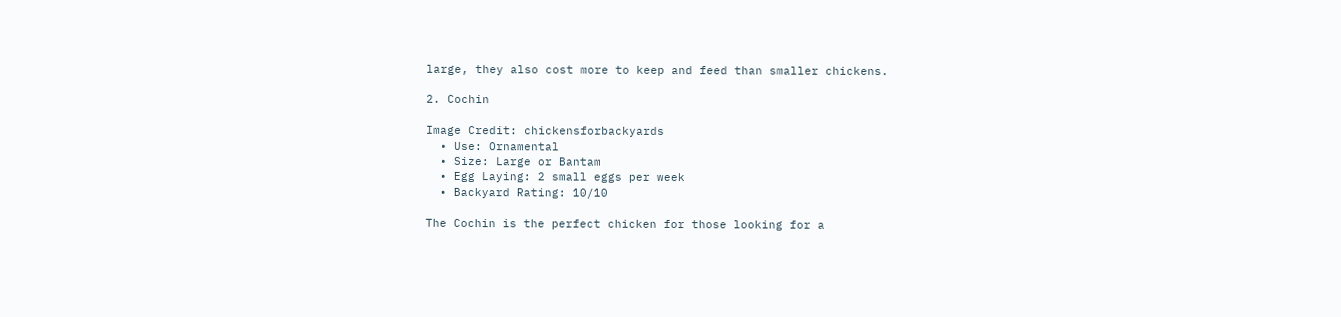large, they also cost more to keep and feed than smaller chickens.

2. Cochin

Image Credit: chickensforbackyards
  • Use: Ornamental
  • Size: Large or Bantam
  • Egg Laying: 2 small eggs per week
  • Backyard Rating: 10/10

The Cochin is the perfect chicken for those looking for a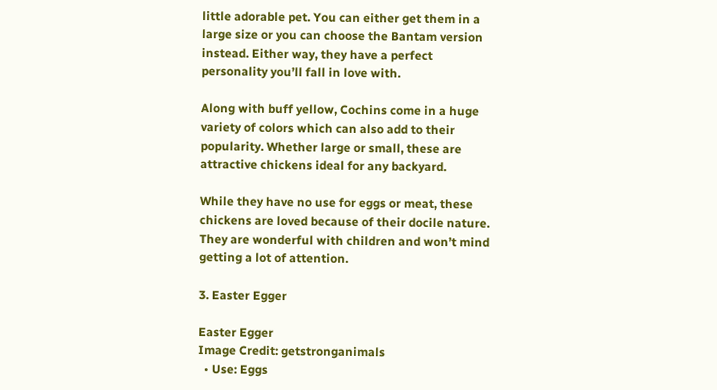little adorable pet. You can either get them in a large size or you can choose the Bantam version instead. Either way, they have a perfect personality you’ll fall in love with.

Along with buff yellow, Cochins come in a huge variety of colors which can also add to their popularity. Whether large or small, these are attractive chickens ideal for any backyard.

While they have no use for eggs or meat, these chickens are loved because of their docile nature. They are wonderful with children and won’t mind getting a lot of attention.

3. Easter Egger

Easter Egger
Image Credit: getstronganimals
  • Use: Eggs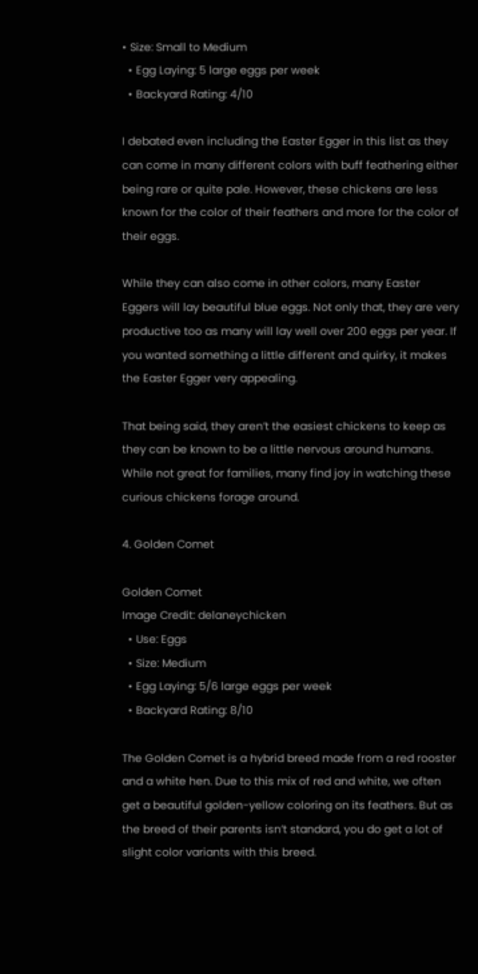• Size: Small to Medium
  • Egg Laying: 5 large eggs per week
  • Backyard Rating: 4/10

I debated even including the Easter Egger in this list as they can come in many different colors with buff feathering either being rare or quite pale. However, these chickens are less known for the color of their feathers and more for the color of their eggs.

While they can also come in other colors, many Easter Eggers will lay beautiful blue eggs. Not only that, they are very productive too as many will lay well over 200 eggs per year. If you wanted something a little different and quirky, it makes the Easter Egger very appealing.

That being said, they aren’t the easiest chickens to keep as they can be known to be a little nervous around humans. While not great for families, many find joy in watching these curious chickens forage around.

4. Golden Comet

Golden Comet
Image Credit: delaneychicken
  • Use: Eggs
  • Size: Medium
  • Egg Laying: 5/6 large eggs per week
  • Backyard Rating: 8/10

The Golden Comet is a hybrid breed made from a red rooster and a white hen. Due to this mix of red and white, we often get a beautiful golden-yellow coloring on its feathers. But as the breed of their parents isn’t standard, you do get a lot of slight color variants with this breed.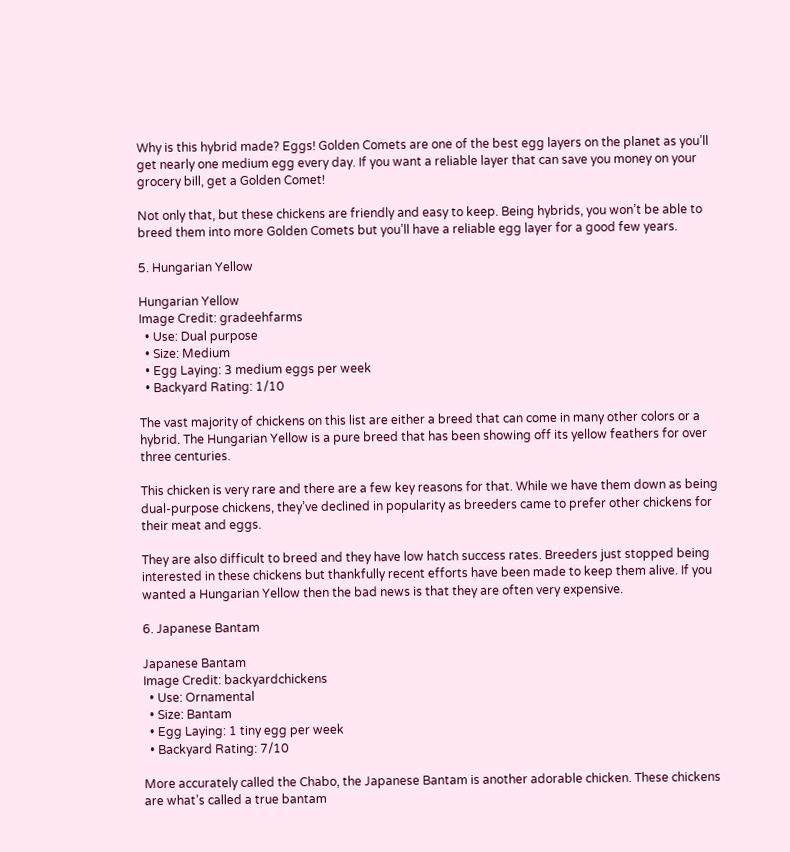Why is this hybrid made? Eggs! Golden Comets are one of the best egg layers on the planet as you’ll get nearly one medium egg every day. If you want a reliable layer that can save you money on your grocery bill, get a Golden Comet!

Not only that, but these chickens are friendly and easy to keep. Being hybrids, you won’t be able to breed them into more Golden Comets but you’ll have a reliable egg layer for a good few years.

5. Hungarian Yellow

Hungarian Yellow
Image Credit: gradeehfarms
  • Use: Dual purpose
  • Size: Medium
  • Egg Laying: 3 medium eggs per week
  • Backyard Rating: 1/10

The vast majority of chickens on this list are either a breed that can come in many other colors or a hybrid. The Hungarian Yellow is a pure breed that has been showing off its yellow feathers for over three centuries.

This chicken is very rare and there are a few key reasons for that. While we have them down as being dual-purpose chickens, they’ve declined in popularity as breeders came to prefer other chickens for their meat and eggs.

They are also difficult to breed and they have low hatch success rates. Breeders just stopped being interested in these chickens but thankfully recent efforts have been made to keep them alive. If you wanted a Hungarian Yellow then the bad news is that they are often very expensive.

6. Japanese Bantam

Japanese Bantam
Image Credit: backyardchickens
  • Use: Ornamental
  • Size: Bantam
  • Egg Laying: 1 tiny egg per week
  • Backyard Rating: 7/10

More accurately called the Chabo, the Japanese Bantam is another adorable chicken. These chickens are what’s called a true bantam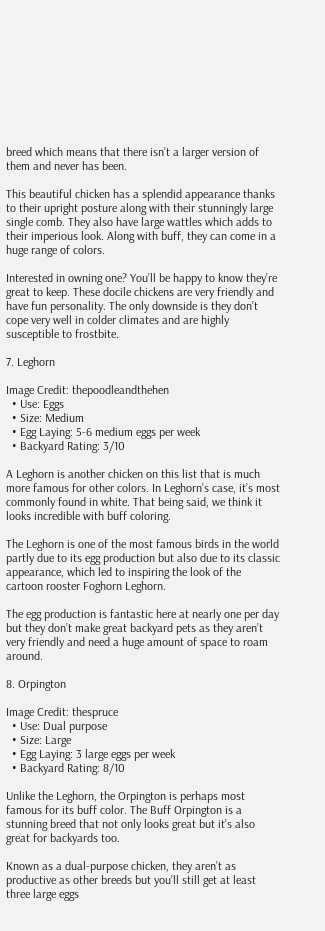breed which means that there isn’t a larger version of them and never has been.

This beautiful chicken has a splendid appearance thanks to their upright posture along with their stunningly large single comb. They also have large wattles which adds to their imperious look. Along with buff, they can come in a huge range of colors.

Interested in owning one? You’ll be happy to know they’re great to keep. These docile chickens are very friendly and have fun personality. The only downside is they don’t cope very well in colder climates and are highly susceptible to frostbite.

7. Leghorn

Image Credit: thepoodleandthehen
  • Use: Eggs
  • Size: Medium
  • Egg Laying: 5-6 medium eggs per week
  • Backyard Rating: 3/10

A Leghorn is another chicken on this list that is much more famous for other colors. In Leghorn’s case, it’s most commonly found in white. That being said, we think it looks incredible with buff coloring.

The Leghorn is one of the most famous birds in the world partly due to its egg production but also due to its classic appearance, which led to inspiring the look of the cartoon rooster Foghorn Leghorn.

The egg production is fantastic here at nearly one per day but they don’t make great backyard pets as they aren’t very friendly and need a huge amount of space to roam around.

8. Orpington

Image Credit: thespruce
  • Use: Dual purpose
  • Size: Large
  • Egg Laying: 3 large eggs per week
  • Backyard Rating: 8/10

Unlike the Leghorn, the Orpington is perhaps most famous for its buff color. The Buff Orpington is a stunning breed that not only looks great but it’s also great for backyards too.

Known as a dual-purpose chicken, they aren’t as productive as other breeds but you’ll still get at least three large eggs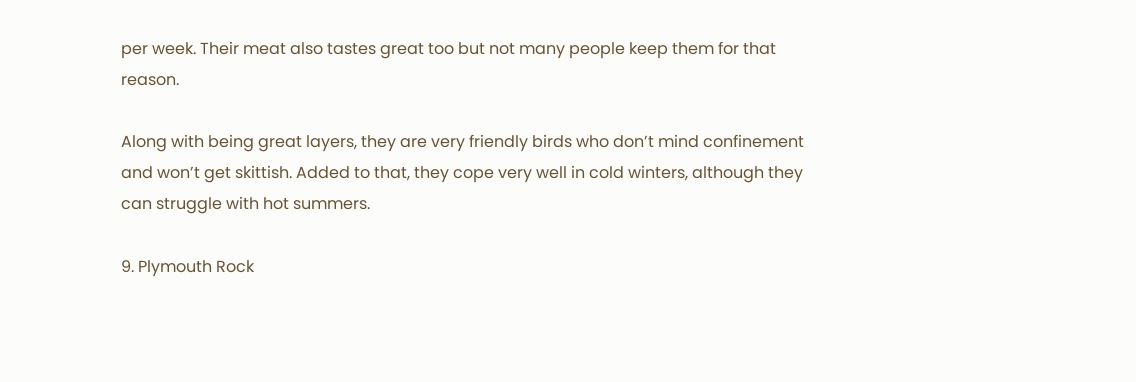per week. Their meat also tastes great too but not many people keep them for that reason.

Along with being great layers, they are very friendly birds who don’t mind confinement and won’t get skittish. Added to that, they cope very well in cold winters, although they can struggle with hot summers.

9. Plymouth Rock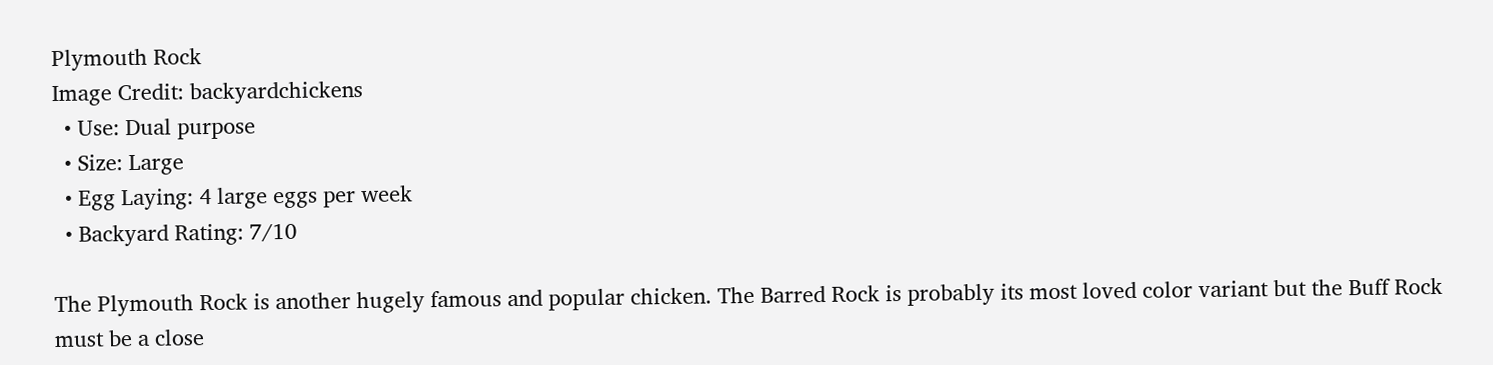Plymouth Rock
Image Credit: backyardchickens
  • Use: Dual purpose
  • Size: Large
  • Egg Laying: 4 large eggs per week
  • Backyard Rating: 7/10

The Plymouth Rock is another hugely famous and popular chicken. The Barred Rock is probably its most loved color variant but the Buff Rock must be a close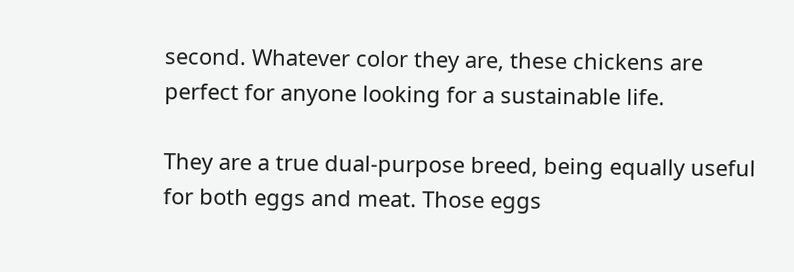second. Whatever color they are, these chickens are perfect for anyone looking for a sustainable life.

They are a true dual-purpose breed, being equally useful for both eggs and meat. Those eggs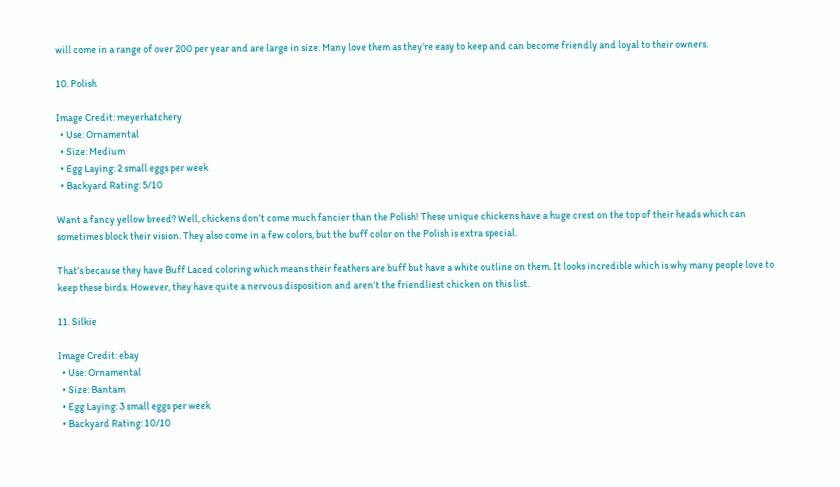will come in a range of over 200 per year and are large in size. Many love them as they’re easy to keep and can become friendly and loyal to their owners.

10. Polish

Image Credit: meyerhatchery
  • Use: Ornamental
  • Size: Medium
  • Egg Laying: 2 small eggs per week
  • Backyard Rating: 5/10

Want a fancy yellow breed? Well, chickens don’t come much fancier than the Polish! These unique chickens have a huge crest on the top of their heads which can sometimes block their vision. They also come in a few colors, but the buff color on the Polish is extra special.

That’s because they have Buff Laced coloring which means their feathers are buff but have a white outline on them. It looks incredible which is why many people love to keep these birds. However, they have quite a nervous disposition and aren’t the friendliest chicken on this list.

11. Silkie

Image Credit: ebay
  • Use: Ornamental
  • Size: Bantam
  • Egg Laying: 3 small eggs per week
  • Backyard Rating: 10/10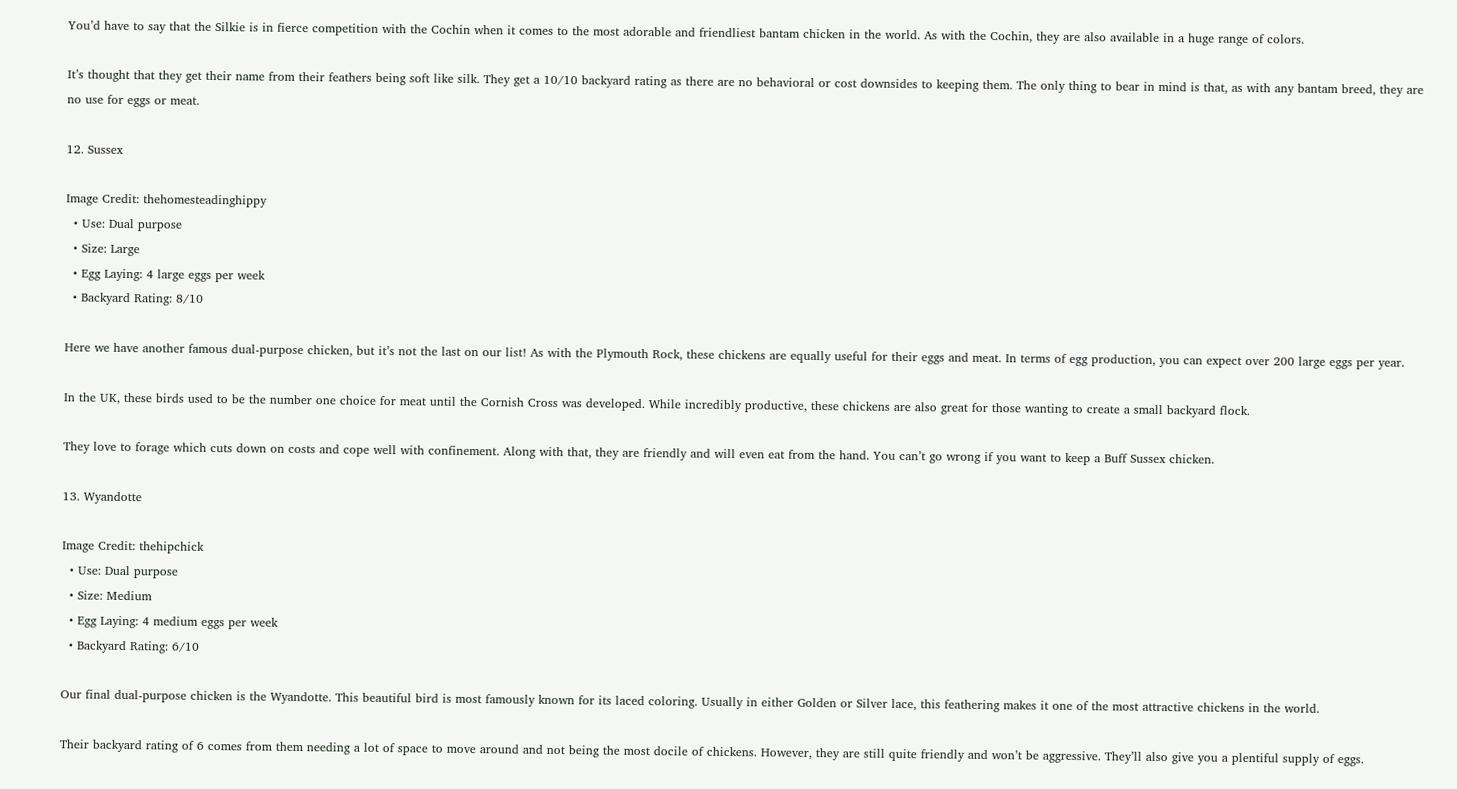You’d have to say that the Silkie is in fierce competition with the Cochin when it comes to the most adorable and friendliest bantam chicken in the world. As with the Cochin, they are also available in a huge range of colors.

It’s thought that they get their name from their feathers being soft like silk. They get a 10/10 backyard rating as there are no behavioral or cost downsides to keeping them. The only thing to bear in mind is that, as with any bantam breed, they are no use for eggs or meat.

12. Sussex

Image Credit: thehomesteadinghippy
  • Use: Dual purpose
  • Size: Large
  • Egg Laying: 4 large eggs per week
  • Backyard Rating: 8/10

Here we have another famous dual-purpose chicken, but it’s not the last on our list! As with the Plymouth Rock, these chickens are equally useful for their eggs and meat. In terms of egg production, you can expect over 200 large eggs per year.

In the UK, these birds used to be the number one choice for meat until the Cornish Cross was developed. While incredibly productive, these chickens are also great for those wanting to create a small backyard flock.

They love to forage which cuts down on costs and cope well with confinement. Along with that, they are friendly and will even eat from the hand. You can’t go wrong if you want to keep a Buff Sussex chicken.

13. Wyandotte

Image Credit: thehipchick
  • Use: Dual purpose
  • Size: Medium
  • Egg Laying: 4 medium eggs per week
  • Backyard Rating: 6/10

Our final dual-purpose chicken is the Wyandotte. This beautiful bird is most famously known for its laced coloring. Usually in either Golden or Silver lace, this feathering makes it one of the most attractive chickens in the world.

Their backyard rating of 6 comes from them needing a lot of space to move around and not being the most docile of chickens. However, they are still quite friendly and won’t be aggressive. They’ll also give you a plentiful supply of eggs.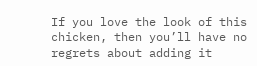If you love the look of this chicken, then you’ll have no regrets about adding it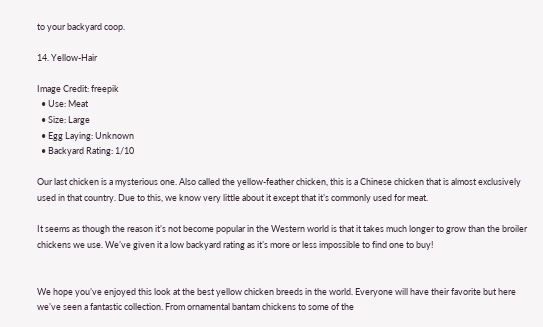to your backyard coop.

14. Yellow-Hair

Image Credit: freepik
  • Use: Meat
  • Size: Large
  • Egg Laying: Unknown
  • Backyard Rating: 1/10

Our last chicken is a mysterious one. Also called the yellow-feather chicken, this is a Chinese chicken that is almost exclusively used in that country. Due to this, we know very little about it except that it’s commonly used for meat.

It seems as though the reason it’s not become popular in the Western world is that it takes much longer to grow than the broiler chickens we use. We’ve given it a low backyard rating as it’s more or less impossible to find one to buy!


We hope you’ve enjoyed this look at the best yellow chicken breeds in the world. Everyone will have their favorite but here we’ve seen a fantastic collection. From ornamental bantam chickens to some of the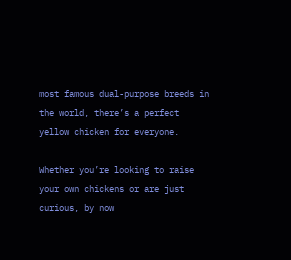most famous dual-purpose breeds in the world, there’s a perfect yellow chicken for everyone.

Whether you’re looking to raise your own chickens or are just curious, by now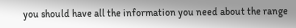you should have all the information you need about the range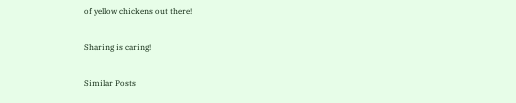of yellow chickens out there!

Sharing is caring!

Similar Posts